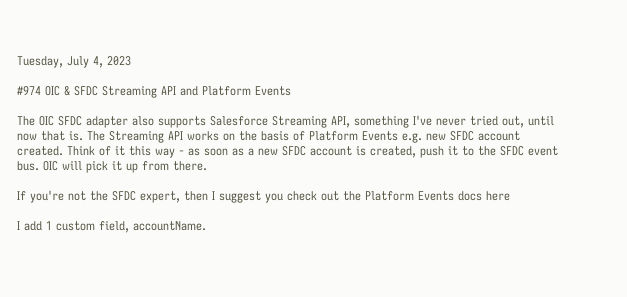Tuesday, July 4, 2023

#974 OIC & SFDC Streaming API and Platform Events

The OIC SFDC adapter also supports Salesforce Streaming API, something I've never tried out, until now that is. The Streaming API works on the basis of Platform Events e.g. new SFDC account created. Think of it this way - as soon as a new SFDC account is created, push it to the SFDC event bus. OIC will pick it up from there.

If you're not the SFDC expert, then I suggest you check out the Platform Events docs here

I add 1 custom field, accountName.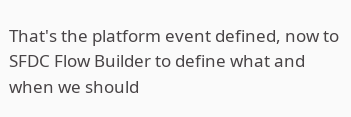That's the platform event defined, now to SFDC Flow Builder to define what and when we should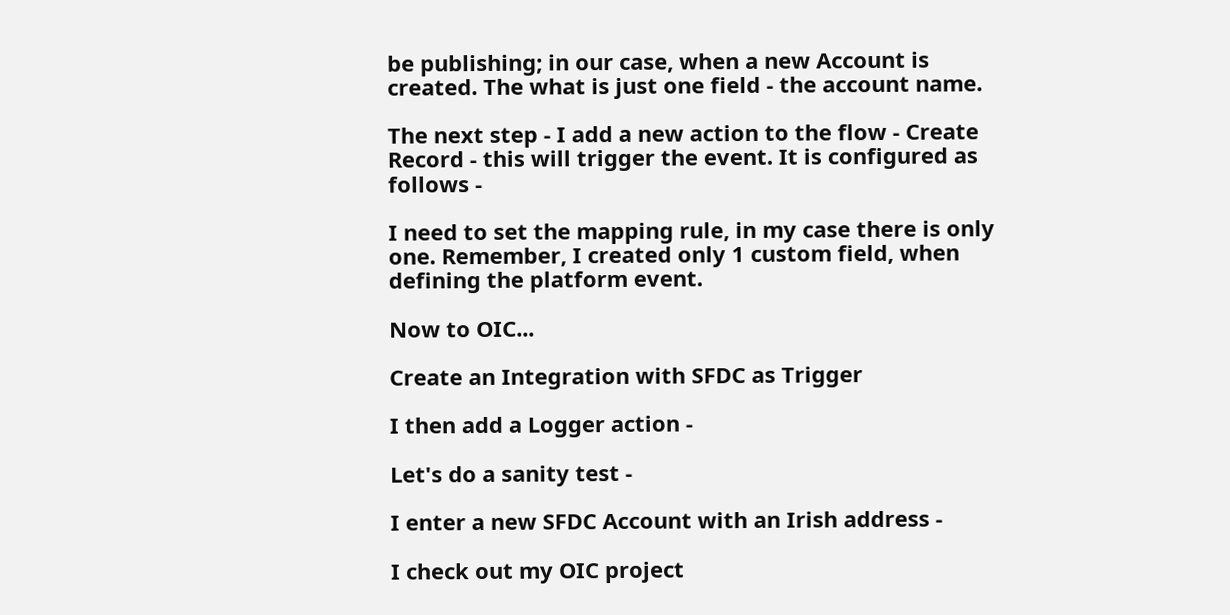be publishing; in our case, when a new Account is created. The what is just one field - the account name.

The next step - I add a new action to the flow - Create Record - this will trigger the event. It is configured as follows -

I need to set the mapping rule, in my case there is only one. Remember, I created only 1 custom field, when defining the platform event.

Now to OIC...

Create an Integration with SFDC as Trigger

I then add a Logger action -

Let's do a sanity test -

I enter a new SFDC Account with an Irish address -

I check out my OIC project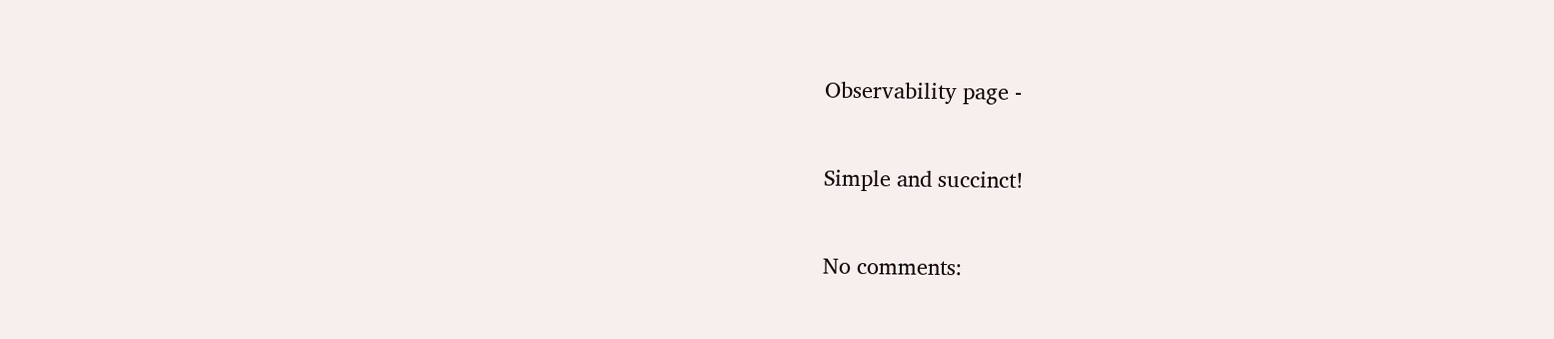Observability page -

Simple and succinct!

No comments: